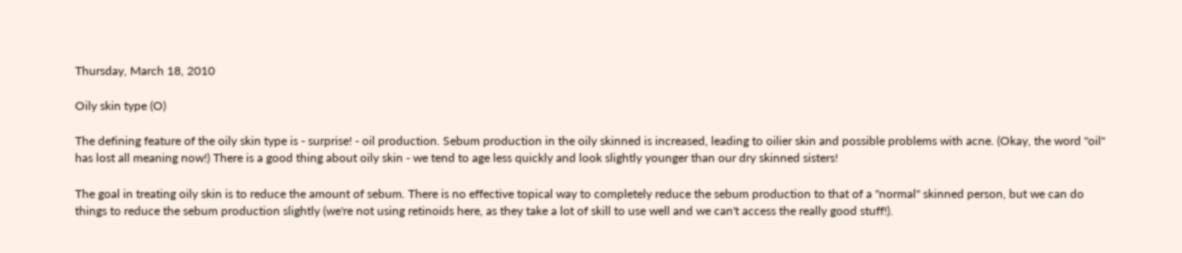Thursday, March 18, 2010

Oily skin type (O)

The defining feature of the oily skin type is - surprise! - oil production. Sebum production in the oily skinned is increased, leading to oilier skin and possible problems with acne. (Okay, the word "oil" has lost all meaning now!) There is a good thing about oily skin - we tend to age less quickly and look slightly younger than our dry skinned sisters!

The goal in treating oily skin is to reduce the amount of sebum. There is no effective topical way to completely reduce the sebum production to that of a "normal" skinned person, but we can do things to reduce the sebum production slightly (we're not using retinoids here, as they take a lot of skill to use well and we can't access the really good stuff!).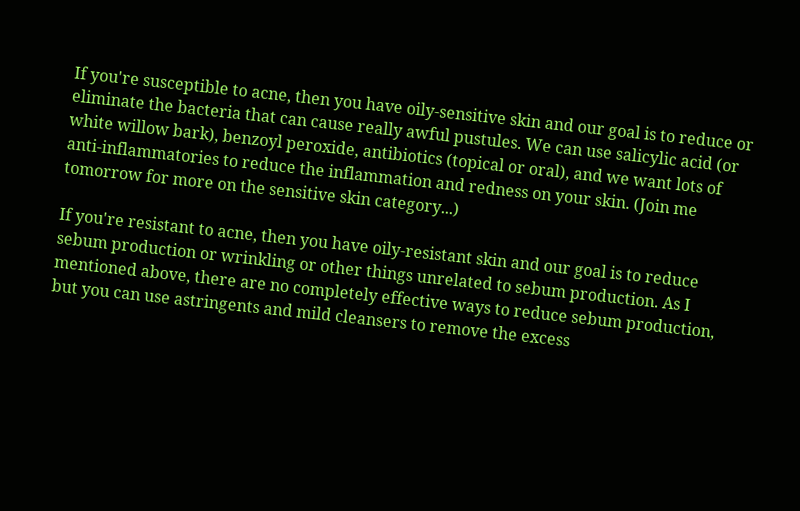If you're susceptible to acne, then you have oily-sensitive skin and our goal is to reduce or eliminate the bacteria that can cause really awful pustules. We can use salicylic acid (or white willow bark), benzoyl peroxide, antibiotics (topical or oral), and we want lots of anti-inflammatories to reduce the inflammation and redness on your skin. (Join me tomorrow for more on the sensitive skin category...)

If you're resistant to acne, then you have oily-resistant skin and our goal is to reduce sebum production or wrinkling or other things unrelated to sebum production. As I mentioned above, there are no completely effective ways to reduce sebum production, but you can use astringents and mild cleansers to remove the excess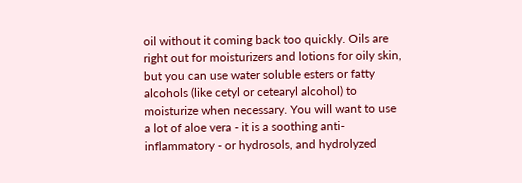oil without it coming back too quickly. Oils are right out for moisturizers and lotions for oily skin, but you can use water soluble esters or fatty alcohols (like cetyl or cetearyl alcohol) to moisturize when necessary. You will want to use a lot of aloe vera - it is a soothing anti-inflammatory - or hydrosols, and hydrolyzed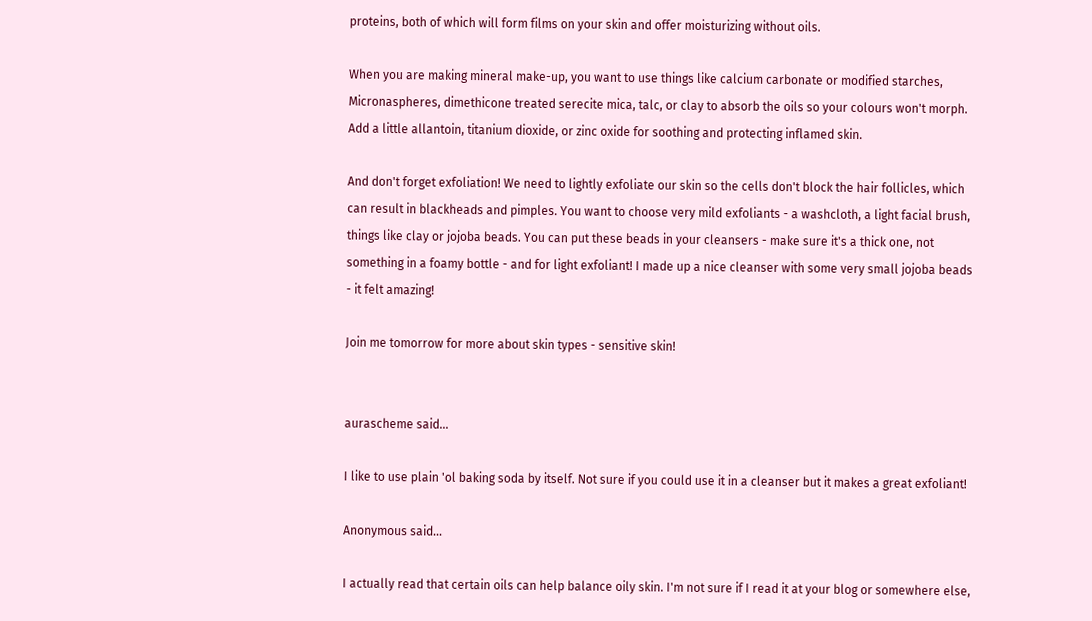proteins, both of which will form films on your skin and offer moisturizing without oils.

When you are making mineral make-up, you want to use things like calcium carbonate or modified starches, Micronaspheres, dimethicone treated serecite mica, talc, or clay to absorb the oils so your colours won't morph. Add a little allantoin, titanium dioxide, or zinc oxide for soothing and protecting inflamed skin.

And don't forget exfoliation! We need to lightly exfoliate our skin so the cells don't block the hair follicles, which can result in blackheads and pimples. You want to choose very mild exfoliants - a washcloth, a light facial brush, things like clay or jojoba beads. You can put these beads in your cleansers - make sure it's a thick one, not something in a foamy bottle - and for light exfoliant! I made up a nice cleanser with some very small jojoba beads - it felt amazing!

Join me tomorrow for more about skin types - sensitive skin!


aurascheme said...

I like to use plain 'ol baking soda by itself. Not sure if you could use it in a cleanser but it makes a great exfoliant!

Anonymous said...

I actually read that certain oils can help balance oily skin. I'm not sure if I read it at your blog or somewhere else,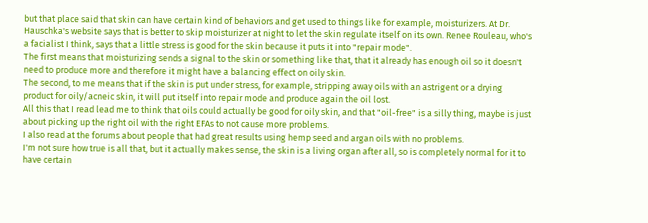but that place said that skin can have certain kind of behaviors and get used to things like for example, moisturizers. At Dr. Hauschka's website says that is better to skip moisturizer at night to let the skin regulate itself on its own. Renee Rouleau, who's a facialist I think, says that a little stress is good for the skin because it puts it into "repair mode".
The first means that moisturizing sends a signal to the skin or something like that, that it already has enough oil so it doesn't need to produce more and therefore it might have a balancing effect on oily skin.
The second, to me means that if the skin is put under stress, for example, stripping away oils with an astrigent or a drying product for oily/acneic skin, it will put itself into repair mode and produce again the oil lost.
All this that I read lead me to think that oils could actually be good for oily skin, and that "oil-free" is a silly thing, maybe is just about picking up the right oil with the right EFAs to not cause more problems.
I also read at the forums about people that had great results using hemp seed and argan oils with no problems.
I'm not sure how true is all that, but it actually makes sense, the skin is a living organ after all, so is completely normal for it to have certain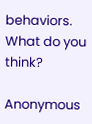behaviors. What do you think?

Anonymous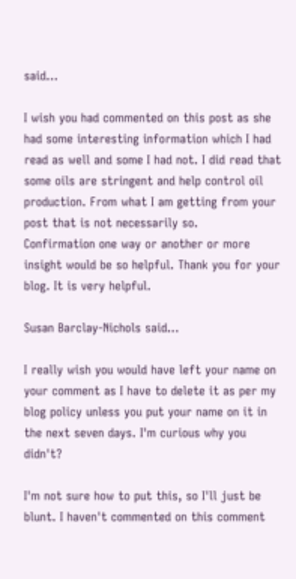said...

I wish you had commented on this post as she had some interesting information which I had read as well and some I had not. I did read that some oils are stringent and help control oil production. From what I am getting from your post that is not necessarily so.
Confirmation one way or another or more insight would be so helpful. Thank you for your blog. It is very helpful.

Susan Barclay-Nichols said...

I really wish you would have left your name on your comment as I have to delete it as per my blog policy unless you put your name on it in the next seven days. I'm curious why you didn't?

I'm not sure how to put this, so I'll just be blunt. I haven't commented on this comment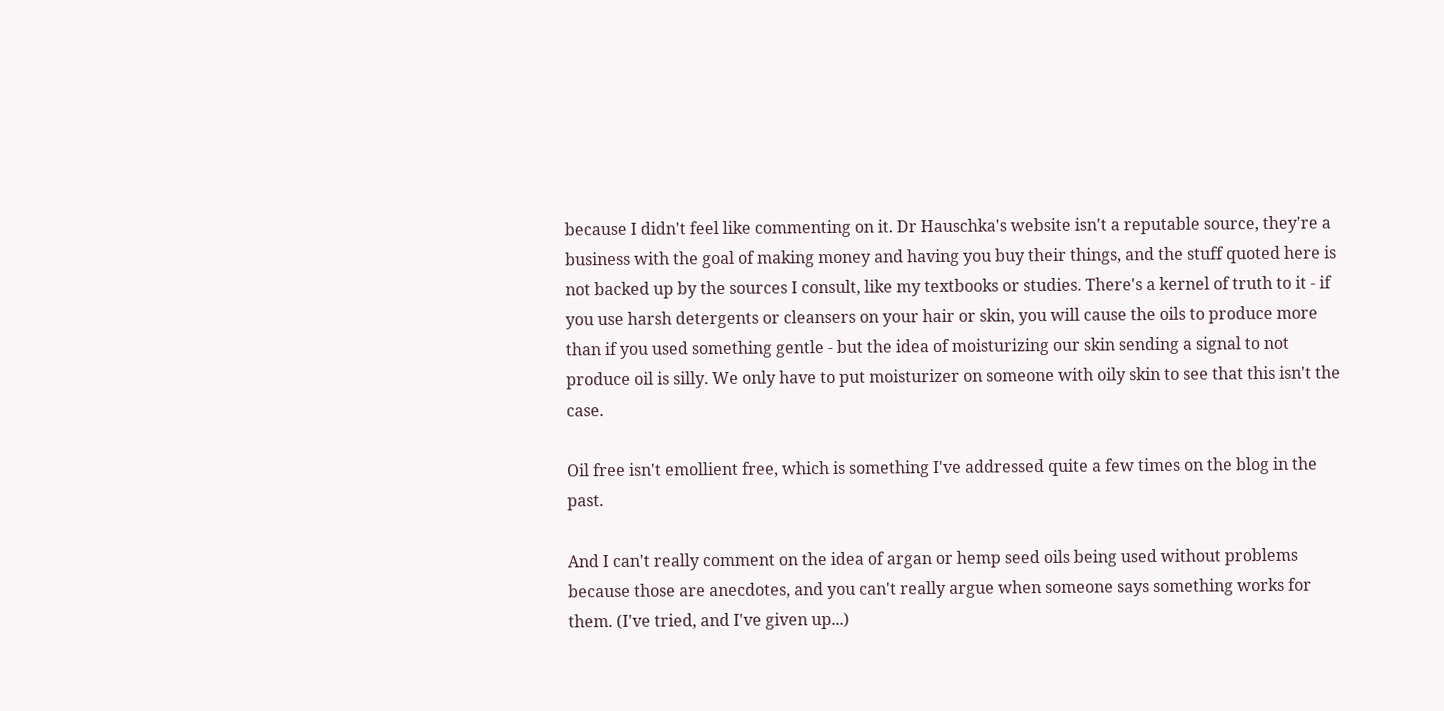because I didn't feel like commenting on it. Dr Hauschka's website isn't a reputable source, they're a business with the goal of making money and having you buy their things, and the stuff quoted here is not backed up by the sources I consult, like my textbooks or studies. There's a kernel of truth to it - if you use harsh detergents or cleansers on your hair or skin, you will cause the oils to produce more than if you used something gentle - but the idea of moisturizing our skin sending a signal to not produce oil is silly. We only have to put moisturizer on someone with oily skin to see that this isn't the case.

Oil free isn't emollient free, which is something I've addressed quite a few times on the blog in the past.

And I can't really comment on the idea of argan or hemp seed oils being used without problems because those are anecdotes, and you can't really argue when someone says something works for them. (I've tried, and I've given up...)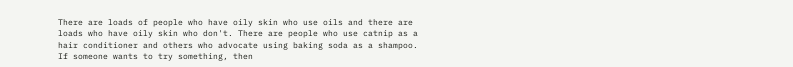There are loads of people who have oily skin who use oils and there are loads who have oily skin who don't. There are people who use catnip as a hair conditioner and others who advocate using baking soda as a shampoo. If someone wants to try something, then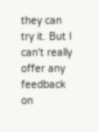they can try it. But I can't really offer any feedback on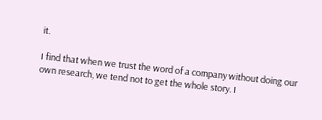it.

I find that when we trust the word of a company without doing our own research, we tend not to get the whole story. I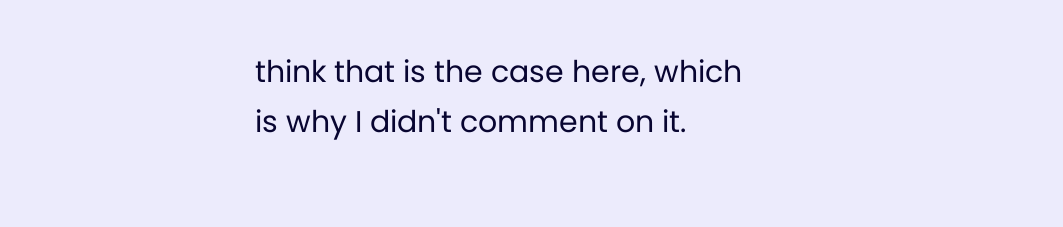think that is the case here, which is why I didn't comment on it.